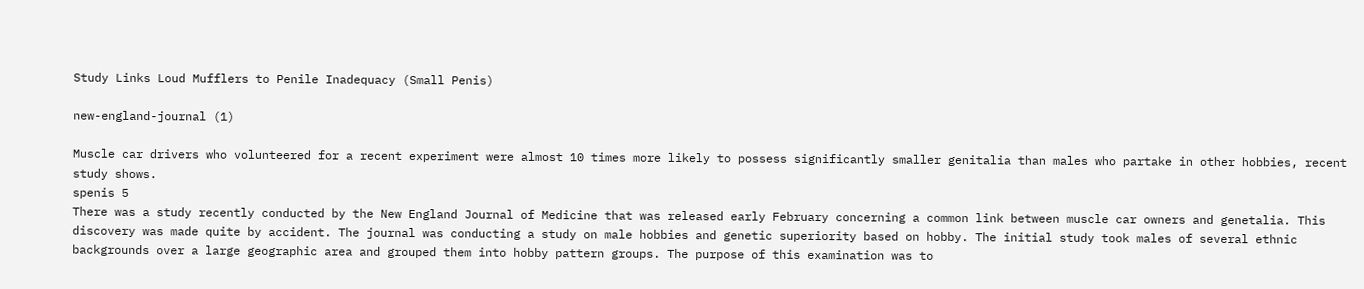Study Links Loud Mufflers to Penile Inadequacy (Small Penis)

new-england-journal (1)

Muscle car drivers who volunteered for a recent experiment were almost 10 times more likely to possess significantly smaller genitalia than males who partake in other hobbies, recent study shows.
spenis 5
There was a study recently conducted by the New England Journal of Medicine that was released early February concerning a common link between muscle car owners and genetalia. This discovery was made quite by accident. The journal was conducting a study on male hobbies and genetic superiority based on hobby. The initial study took males of several ethnic backgrounds over a large geographic area and grouped them into hobby pattern groups. The purpose of this examination was to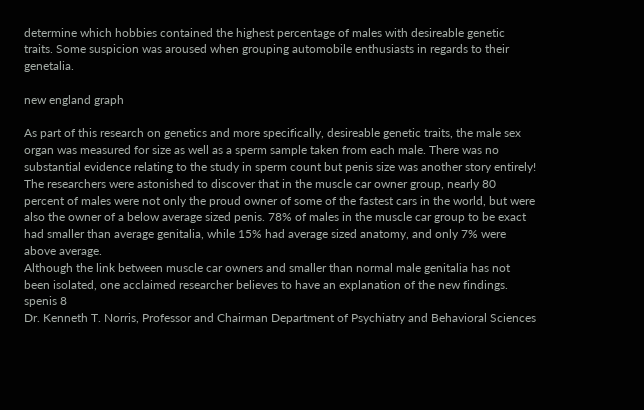determine which hobbies contained the highest percentage of males with desireable genetic traits. Some suspicion was aroused when grouping automobile enthusiasts in regards to their genetalia.

new england graph

As part of this research on genetics and more specifically, desireable genetic traits, the male sex organ was measured for size as well as a sperm sample taken from each male. There was no substantial evidence relating to the study in sperm count but penis size was another story entirely!
The researchers were astonished to discover that in the muscle car owner group, nearly 80 percent of males were not only the proud owner of some of the fastest cars in the world, but were also the owner of a below average sized penis. 78% of males in the muscle car group to be exact had smaller than average genitalia, while 15% had average sized anatomy, and only 7% were above average.
Although the link between muscle car owners and smaller than normal male genitalia has not been isolated, one acclaimed researcher believes to have an explanation of the new findings.
spenis 8
Dr. Kenneth T. Norris, Professor and Chairman Department of Psychiatry and Behavioral Sciences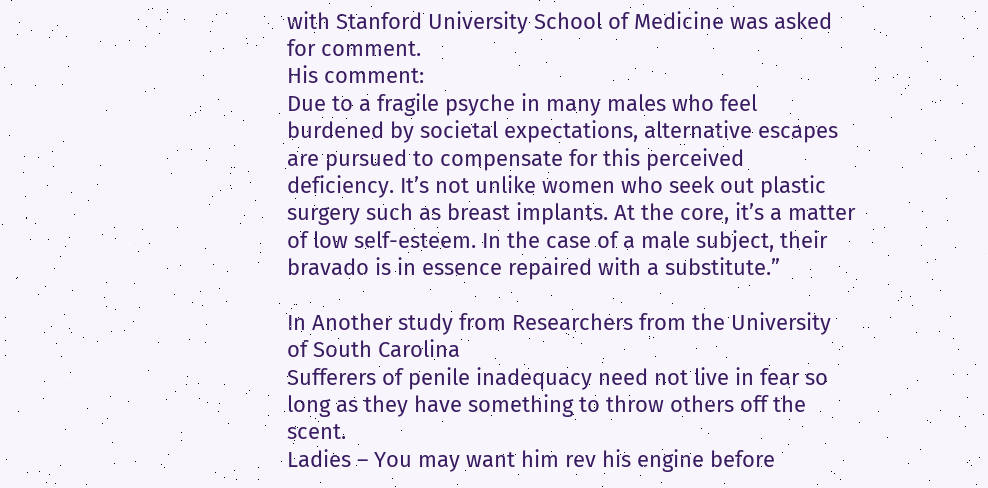with Stanford University School of Medicine was asked for comment.
His comment:
Due to a fragile psyche in many males who feel burdened by societal expectations, alternative escapes are pursued to compensate for this perceived deficiency. It’s not unlike women who seek out plastic surgery such as breast implants. At the core, it’s a matter of low self-esteem. In the case of a male subject, their bravado is in essence repaired with a substitute.”

In Another study from Researchers from the University of South Carolina
Sufferers of penile inadequacy need not live in fear so long as they have something to throw others off the scent.
Ladies – You may want him rev his engine before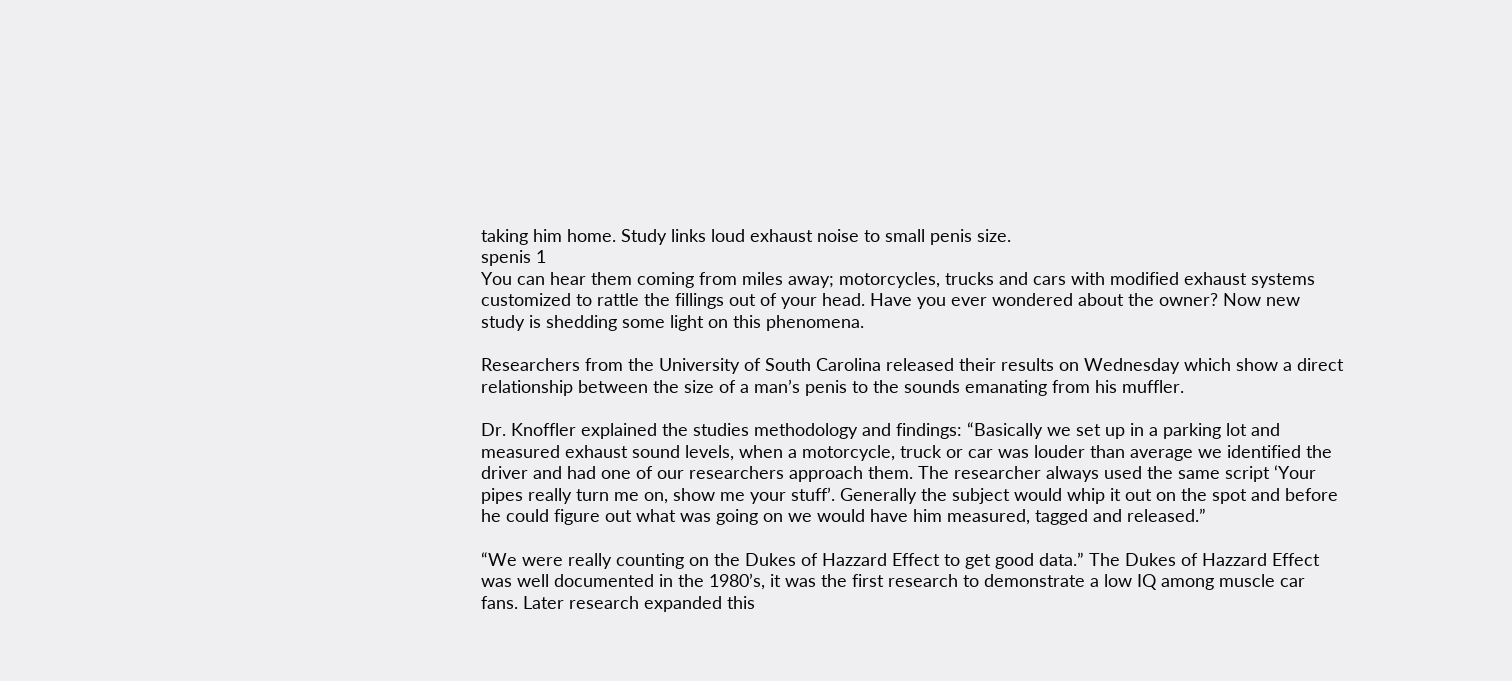taking him home. Study links loud exhaust noise to small penis size.
spenis 1
You can hear them coming from miles away; motorcycles, trucks and cars with modified exhaust systems customized to rattle the fillings out of your head. Have you ever wondered about the owner? Now new study is shedding some light on this phenomena.

Researchers from the University of South Carolina released their results on Wednesday which show a direct relationship between the size of a man’s penis to the sounds emanating from his muffler.

Dr. Knoffler explained the studies methodology and findings: “Basically we set up in a parking lot and measured exhaust sound levels, when a motorcycle, truck or car was louder than average we identified the driver and had one of our researchers approach them. The researcher always used the same script ‘Your pipes really turn me on, show me your stuff’. Generally the subject would whip it out on the spot and before he could figure out what was going on we would have him measured, tagged and released.”

“We were really counting on the Dukes of Hazzard Effect to get good data.” The Dukes of Hazzard Effect was well documented in the 1980’s, it was the first research to demonstrate a low IQ among muscle car fans. Later research expanded this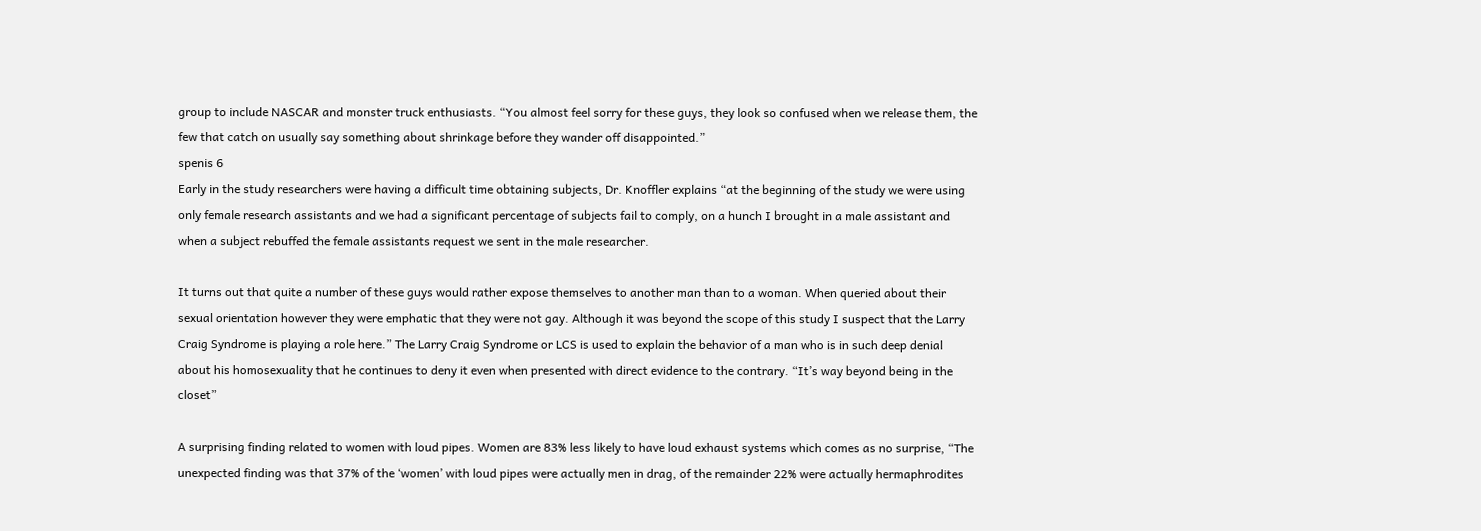group to include NASCAR and monster truck enthusiasts. “You almost feel sorry for these guys, they look so confused when we release them, the few that catch on usually say something about shrinkage before they wander off disappointed.”
spenis 6
Early in the study researchers were having a difficult time obtaining subjects, Dr. Knoffler explains “at the beginning of the study we were using only female research assistants and we had a significant percentage of subjects fail to comply, on a hunch I brought in a male assistant and when a subject rebuffed the female assistants request we sent in the male researcher.

It turns out that quite a number of these guys would rather expose themselves to another man than to a woman. When queried about their sexual orientation however they were emphatic that they were not gay. Although it was beyond the scope of this study I suspect that the Larry Craig Syndrome is playing a role here.” The Larry Craig Syndrome or LCS is used to explain the behavior of a man who is in such deep denial about his homosexuality that he continues to deny it even when presented with direct evidence to the contrary. “It’s way beyond being in the closet”

A surprising finding related to women with loud pipes. Women are 83% less likely to have loud exhaust systems which comes as no surprise, “The unexpected finding was that 37% of the ‘women’ with loud pipes were actually men in drag, of the remainder 22% were actually hermaphrodites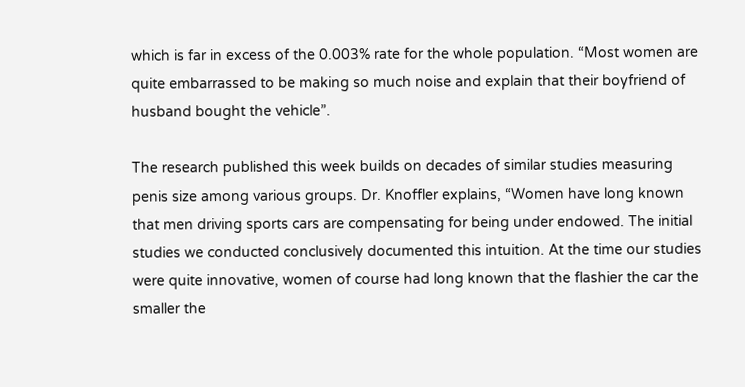which is far in excess of the 0.003% rate for the whole population. “Most women are quite embarrassed to be making so much noise and explain that their boyfriend of husband bought the vehicle”.

The research published this week builds on decades of similar studies measuring penis size among various groups. Dr. Knoffler explains, “Women have long known that men driving sports cars are compensating for being under endowed. The initial studies we conducted conclusively documented this intuition. At the time our studies were quite innovative, women of course had long known that the flashier the car the smaller the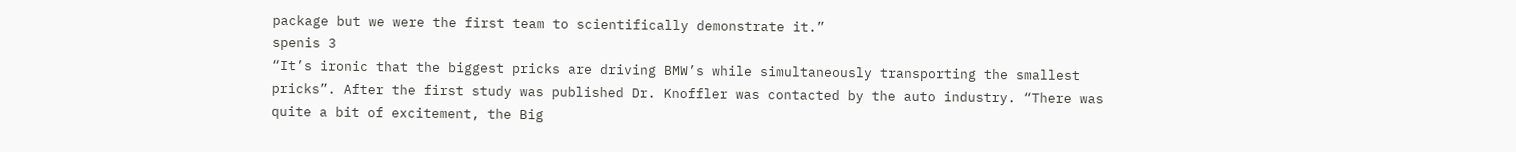package but we were the first team to scientifically demonstrate it.”
spenis 3
“It’s ironic that the biggest pricks are driving BMW’s while simultaneously transporting the smallest pricks”. After the first study was published Dr. Knoffler was contacted by the auto industry. “There was quite a bit of excitement, the Big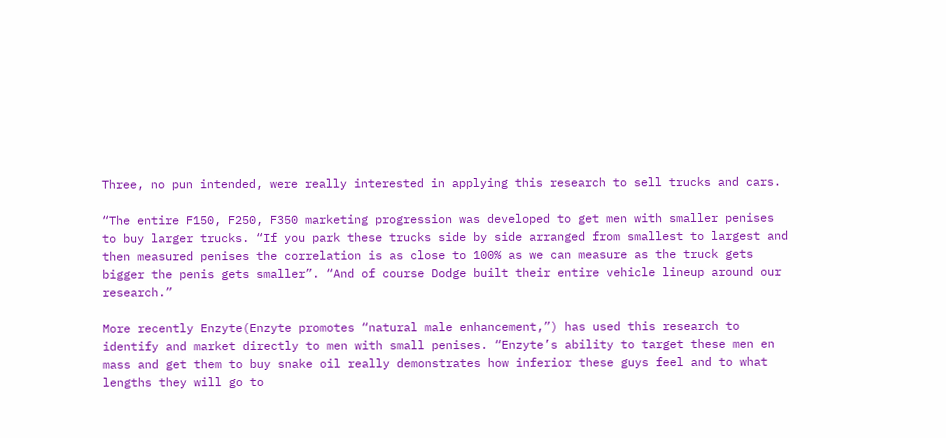Three, no pun intended, were really interested in applying this research to sell trucks and cars.

“The entire F150, F250, F350 marketing progression was developed to get men with smaller penises to buy larger trucks. “If you park these trucks side by side arranged from smallest to largest and then measured penises the correlation is as close to 100% as we can measure as the truck gets bigger the penis gets smaller”. “And of course Dodge built their entire vehicle lineup around our research.”

More recently Enzyte(Enzyte promotes “natural male enhancement,”) has used this research to identify and market directly to men with small penises. “Enzyte’s ability to target these men en mass and get them to buy snake oil really demonstrates how inferior these guys feel and to what lengths they will go to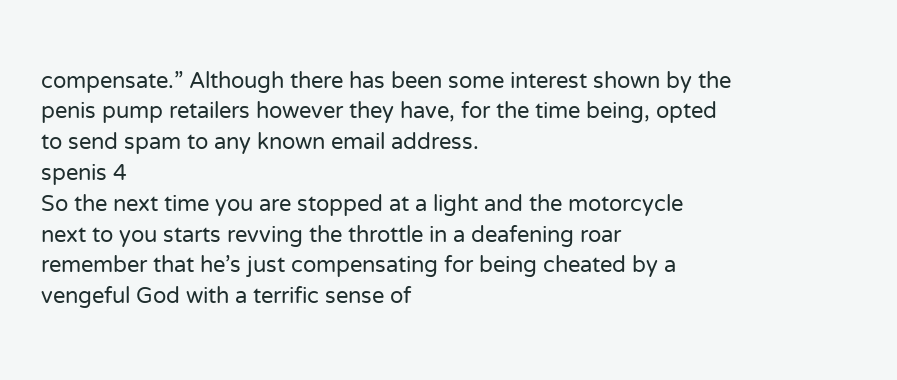compensate.” Although there has been some interest shown by the penis pump retailers however they have, for the time being, opted to send spam to any known email address.
spenis 4
So the next time you are stopped at a light and the motorcycle next to you starts revving the throttle in a deafening roar remember that he’s just compensating for being cheated by a vengeful God with a terrific sense of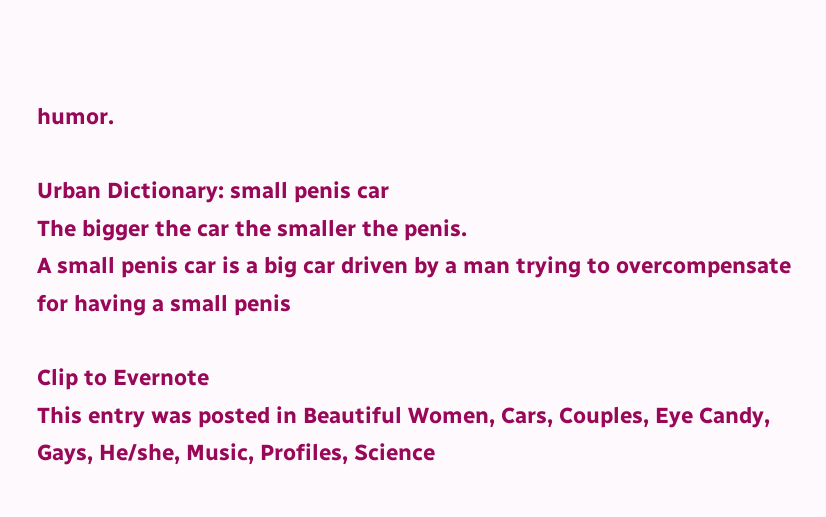humor.

Urban Dictionary: small penis car
The bigger the car the smaller the penis.
A small penis car is a big car driven by a man trying to overcompensate for having a small penis

Clip to Evernote
This entry was posted in Beautiful Women, Cars, Couples, Eye Candy, Gays, He/she, Music, Profiles, Science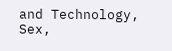and Technology, Sex,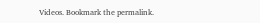Videos. Bookmark the permalink.